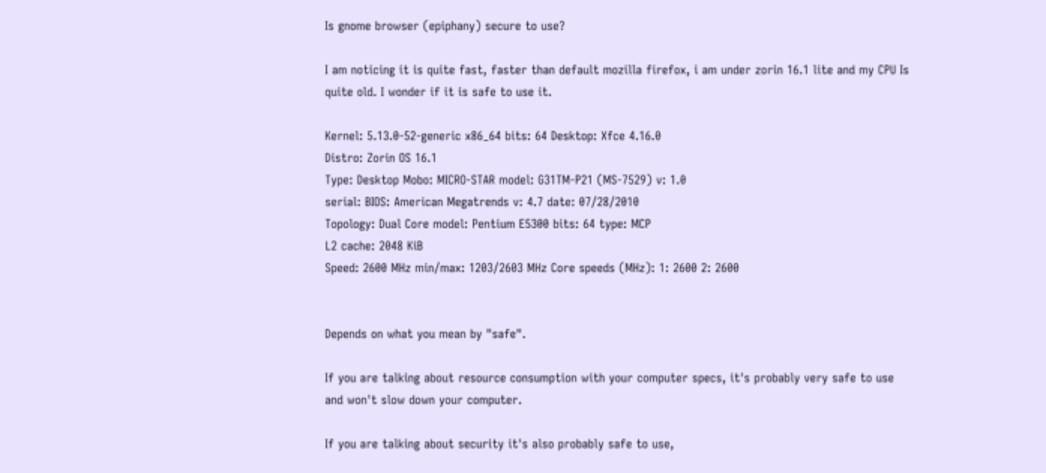Is gnome browser (epiphany) secure to use?

I am noticing it is quite fast, faster than default mozilla firefox, i am under zorin 16.1 lite and my CPU Is quite old. I wonder if it is safe to use it.

Kernel: 5.13.0-52-generic x86_64 bits: 64 Desktop: Xfce 4.16.0
Distro: Zorin OS 16.1
Type: Desktop Mobo: MICRO-STAR model: G31TM-P21 (MS-7529) v: 1.0
serial: BIOS: American Megatrends v: 4.7 date: 07/28/2010
Topology: Dual Core model: Pentium E5300 bits: 64 type: MCP
L2 cache: 2048 KiB
Speed: 2600 MHz min/max: 1203/2603 MHz Core speeds (MHz): 1: 2600 2: 2600


Depends on what you mean by "safe".

If you are talking about resource consumption with your computer specs, it's probably very safe to use and won't slow down your computer.

If you are talking about security it's also probably safe to use,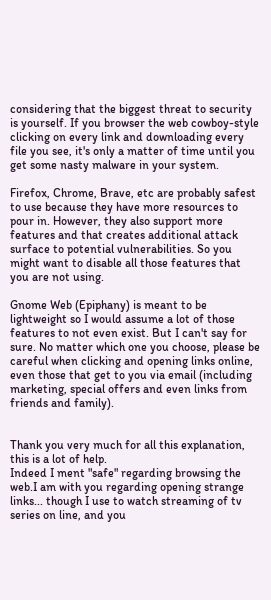considering that the biggest threat to security is yourself. If you browser the web cowboy-style clicking on every link and downloading every file you see, it's only a matter of time until you get some nasty malware in your system.

Firefox, Chrome, Brave, etc are probably safest to use because they have more resources to pour in. However, they also support more features and that creates additional attack surface to potential vulnerabilities. So you might want to disable all those features that you are not using.

Gnome Web (Epiphany) is meant to be lightweight so I would assume a lot of those features to not even exist. But I can't say for sure. No matter which one you choose, please be careful when clicking and opening links online, even those that get to you via email (including marketing, special offers and even links from friends and family).


Thank you very much for all this explanation, this is a lot of help.
Indeed I ment "safe" regarding browsing the web.I am with you regarding opening strange links... though I use to watch streaming of tv series on line, and you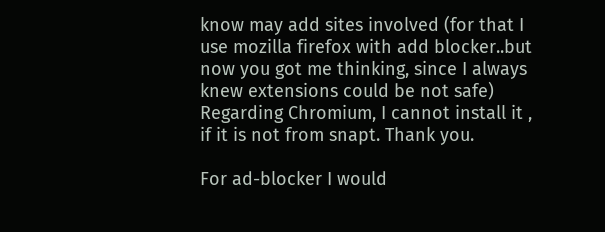know may add sites involved (for that I use mozilla firefox with add blocker..but now you got me thinking, since I always knew extensions could be not safe)
Regarding Chromium, I cannot install it , if it is not from snapt. Thank you.

For ad-blocker I would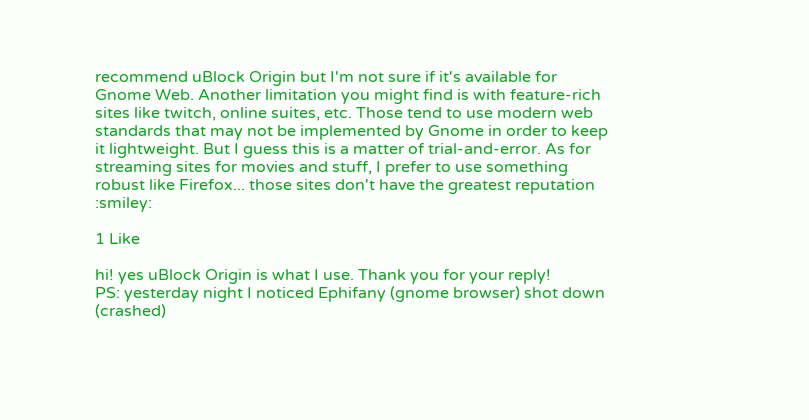recommend uBlock Origin but I'm not sure if it's available for Gnome Web. Another limitation you might find is with feature-rich sites like twitch, online suites, etc. Those tend to use modern web standards that may not be implemented by Gnome in order to keep it lightweight. But I guess this is a matter of trial-and-error. As for streaming sites for movies and stuff, I prefer to use something robust like Firefox... those sites don't have the greatest reputation :smiley:

1 Like

hi! yes uBlock Origin is what I use. Thank you for your reply!
PS: yesterday night I noticed Ephifany (gnome browser) shot down (crashed)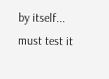by itself... must test it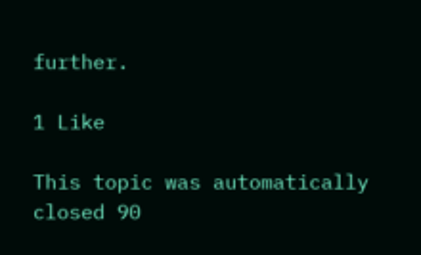further.

1 Like

This topic was automatically closed 90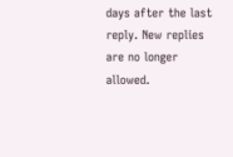days after the last reply. New replies are no longer allowed.